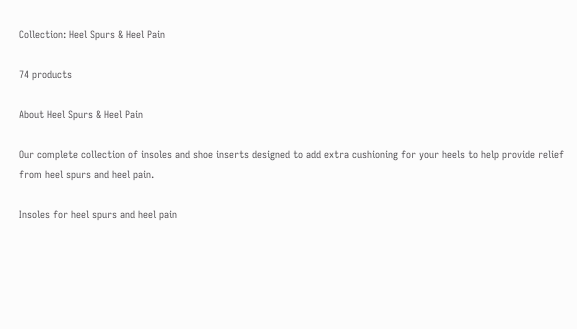Collection: Heel Spurs & Heel Pain

74 products

About Heel Spurs & Heel Pain

Our complete collection of insoles and shoe inserts designed to add extra cushioning for your heels to help provide relief from heel spurs and heel pain.

Insoles for heel spurs and heel pain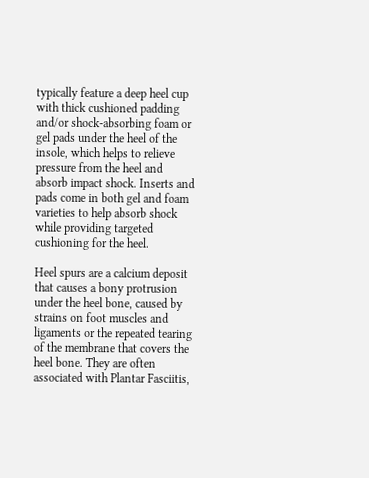typically feature a deep heel cup with thick cushioned padding and/or shock-absorbing foam or gel pads under the heel of the insole, which helps to relieve pressure from the heel and absorb impact shock. Inserts and pads come in both gel and foam varieties to help absorb shock while providing targeted cushioning for the heel.

Heel spurs are a calcium deposit that causes a bony protrusion under the heel bone, caused by strains on foot muscles and ligaments or the repeated tearing of the membrane that covers the heel bone. They are often associated with Plantar Fasciitis,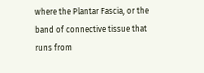where the Plantar Fascia, or the band of connective tissue that runs from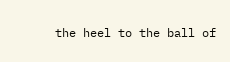the heel to the ball of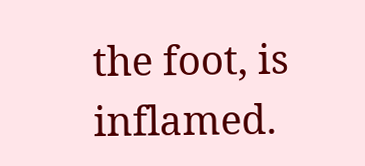the foot, is inflamed.